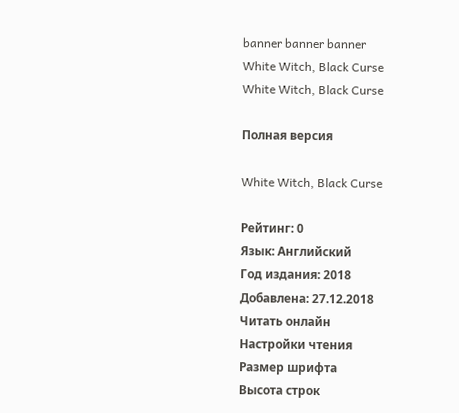banner banner banner
White Witch, Black Curse
White Witch, Black Curse

Полная версия

White Witch, Black Curse

Рейтинг: 0
Язык: Английский
Год издания: 2018
Добавлена: 27.12.2018
Читать онлайн
Настройки чтения
Размер шрифта
Высота строк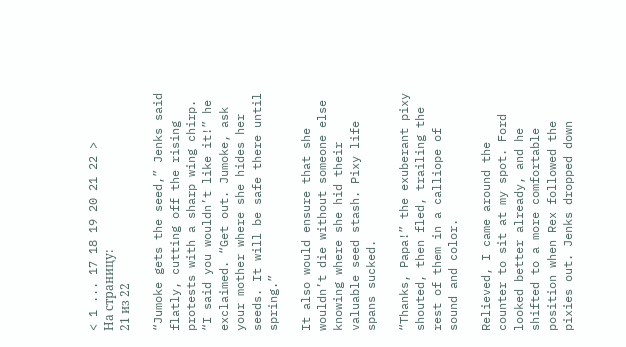< 1 ... 17 18 19 20 21 22 >
На страницу:
21 из 22

“Jumoke gets the seed,” Jenks said flatly, cutting off the rising protests with a sharp wing chirp. “I said you wouldn’t like it!” he exclaimed. “Get out. Jumoke, ask your mother where she hides her seeds. It will be safe there until spring.”

It also would ensure that she wouldn’t die without someone else knowing where she hid their valuable seed stash. Pixy life spans sucked.

“Thanks, Papa!” the exuberant pixy shouted, then fled, trailing the rest of them in a calliope of sound and color.

Relieved, I came around the counter to sit at my spot. Ford looked better already, and he shifted to a more comfortable position when Rex followed the pixies out. Jenks dropped down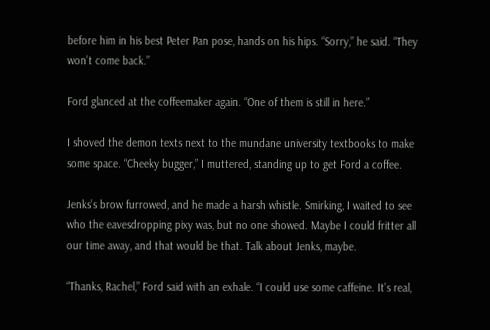before him in his best Peter Pan pose, hands on his hips. “Sorry,” he said. “They won’t come back.”

Ford glanced at the coffeemaker again. “One of them is still in here.”

I shoved the demon texts next to the mundane university textbooks to make some space. “Cheeky bugger,” I muttered, standing up to get Ford a coffee.

Jenks’s brow furrowed, and he made a harsh whistle. Smirking, I waited to see who the eavesdropping pixy was, but no one showed. Maybe I could fritter all our time away, and that would be that. Talk about Jenks, maybe.

“Thanks, Rachel,” Ford said with an exhale. “I could use some caffeine. It’s real,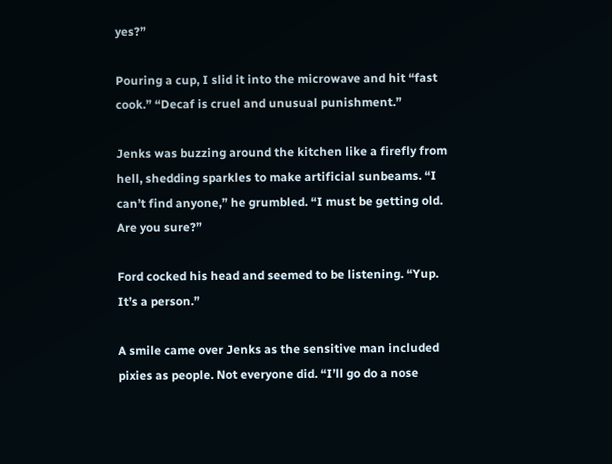yes?”

Pouring a cup, I slid it into the microwave and hit “fast cook.” “Decaf is cruel and unusual punishment.”

Jenks was buzzing around the kitchen like a firefly from hell, shedding sparkles to make artificial sunbeams. “I can’t find anyone,” he grumbled. “I must be getting old. Are you sure?”

Ford cocked his head and seemed to be listening. “Yup. It’s a person.”

A smile came over Jenks as the sensitive man included pixies as people. Not everyone did. “I’ll go do a nose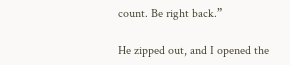count. Be right back.”

He zipped out, and I opened the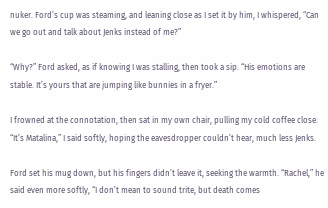nuker. Ford’s cup was steaming, and leaning close as I set it by him, I whispered, “Can we go out and talk about Jenks instead of me?”

“Why?” Ford asked, as if knowing I was stalling, then took a sip. “His emotions are stable. It’s yours that are jumping like bunnies in a fryer.”

I frowned at the connotation, then sat in my own chair, pulling my cold coffee close. “It’s Matalina,” I said softly, hoping the eavesdropper couldn’t hear, much less Jenks.

Ford set his mug down, but his fingers didn’t leave it, seeking the warmth. “Rachel,” he said even more softly, “I don’t mean to sound trite, but death comes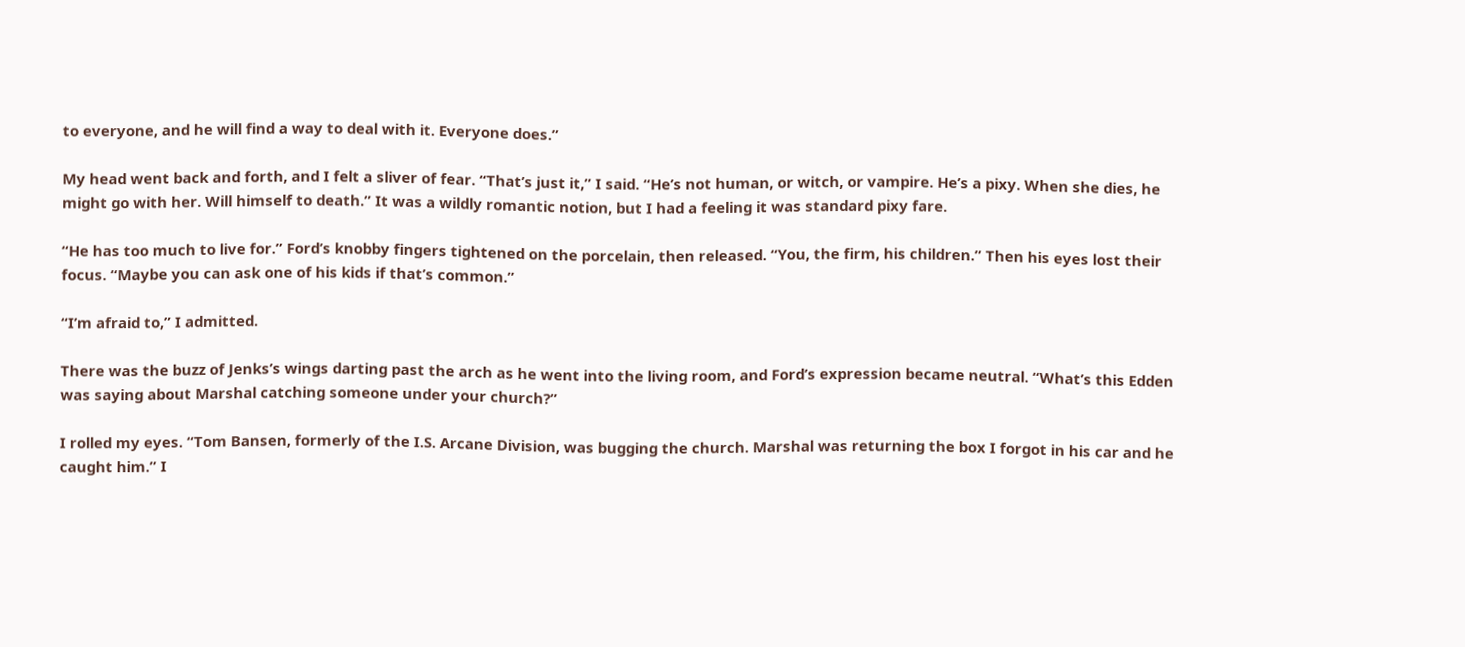to everyone, and he will find a way to deal with it. Everyone does.”

My head went back and forth, and I felt a sliver of fear. “That’s just it,” I said. “He’s not human, or witch, or vampire. He’s a pixy. When she dies, he might go with her. Will himself to death.” It was a wildly romantic notion, but I had a feeling it was standard pixy fare.

“He has too much to live for.” Ford’s knobby fingers tightened on the porcelain, then released. “You, the firm, his children.” Then his eyes lost their focus. “Maybe you can ask one of his kids if that’s common.”

“I’m afraid to,” I admitted.

There was the buzz of Jenks’s wings darting past the arch as he went into the living room, and Ford’s expression became neutral. “What’s this Edden was saying about Marshal catching someone under your church?”

I rolled my eyes. “Tom Bansen, formerly of the I.S. Arcane Division, was bugging the church. Marshal was returning the box I forgot in his car and he caught him.” I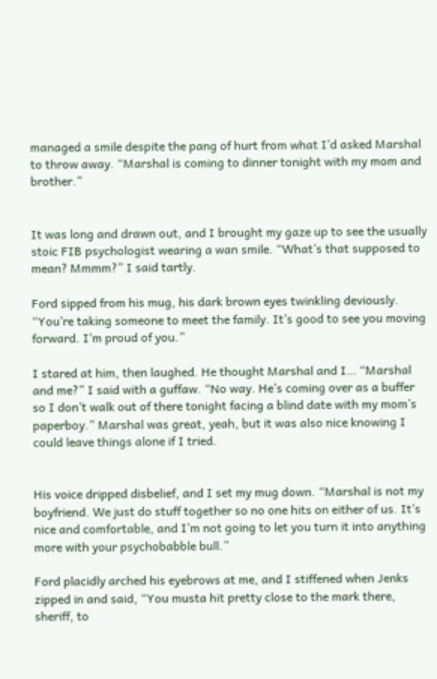managed a smile despite the pang of hurt from what I’d asked Marshal to throw away. “Marshal is coming to dinner tonight with my mom and brother.”


It was long and drawn out, and I brought my gaze up to see the usually stoic FIB psychologist wearing a wan smile. “What’s that supposed to mean? Mmmm?” I said tartly.

Ford sipped from his mug, his dark brown eyes twinkling deviously. “You’re taking someone to meet the family. It’s good to see you moving forward. I’m proud of you.”

I stared at him, then laughed. He thought Marshal and I… “Marshal and me?” I said with a guffaw. “No way. He’s coming over as a buffer so I don’t walk out of there tonight facing a blind date with my mom’s paperboy.” Marshal was great, yeah, but it was also nice knowing I could leave things alone if I tried.


His voice dripped disbelief, and I set my mug down. “Marshal is not my boyfriend. We just do stuff together so no one hits on either of us. It’s nice and comfortable, and I’m not going to let you turn it into anything more with your psychobabble bull.”

Ford placidly arched his eyebrows at me, and I stiffened when Jenks zipped in and said, “You musta hit pretty close to the mark there, sheriff, to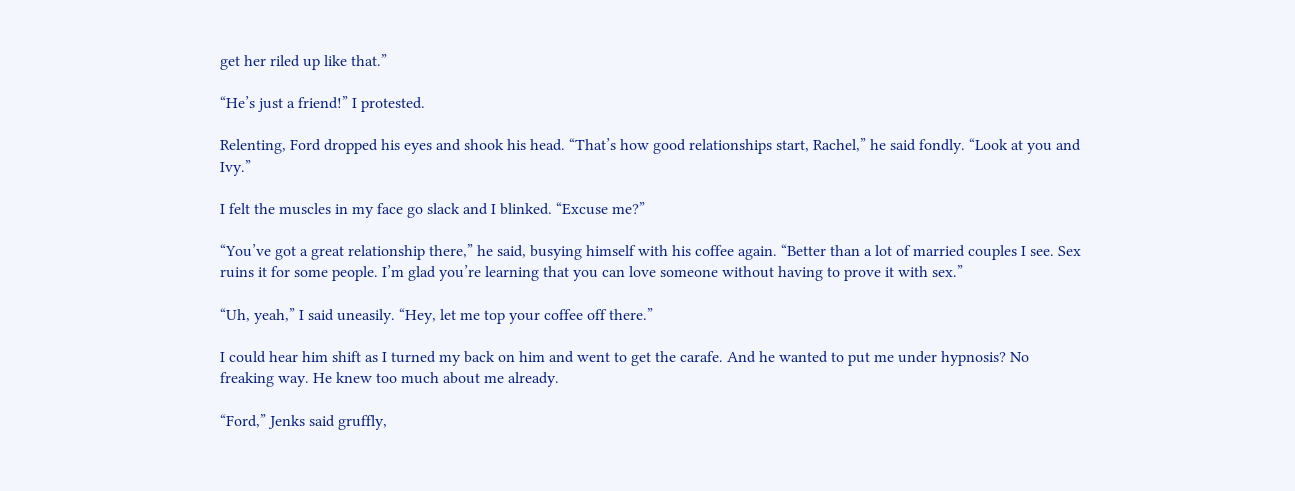get her riled up like that.”

“He’s just a friend!” I protested.

Relenting, Ford dropped his eyes and shook his head. “That’s how good relationships start, Rachel,” he said fondly. “Look at you and Ivy.”

I felt the muscles in my face go slack and I blinked. “Excuse me?”

“You’ve got a great relationship there,” he said, busying himself with his coffee again. “Better than a lot of married couples I see. Sex ruins it for some people. I’m glad you’re learning that you can love someone without having to prove it with sex.”

“Uh, yeah,” I said uneasily. “Hey, let me top your coffee off there.”

I could hear him shift as I turned my back on him and went to get the carafe. And he wanted to put me under hypnosis? No freaking way. He knew too much about me already.

“Ford,” Jenks said gruffly,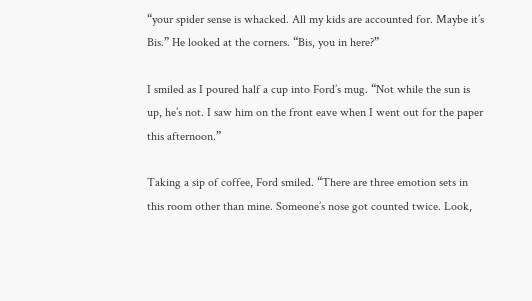“your spider sense is whacked. All my kids are accounted for. Maybe it’s Bis.” He looked at the corners. “Bis, you in here?”

I smiled as I poured half a cup into Ford’s mug. “Not while the sun is up, he’s not. I saw him on the front eave when I went out for the paper this afternoon.”

Taking a sip of coffee, Ford smiled. “There are three emotion sets in this room other than mine. Someone’s nose got counted twice. Look,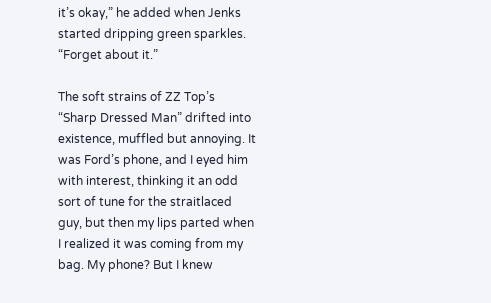it’s okay,” he added when Jenks started dripping green sparkles. “Forget about it.”

The soft strains of ZZ Top’s “Sharp Dressed Man” drifted into existence, muffled but annoying. It was Ford’s phone, and I eyed him with interest, thinking it an odd sort of tune for the straitlaced guy, but then my lips parted when I realized it was coming from my bag. My phone? But I knew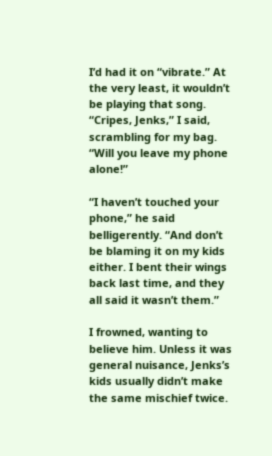I’d had it on “vibrate.” At the very least, it wouldn’t be playing that song. “Cripes, Jenks,” I said, scrambling for my bag. “Will you leave my phone alone!”

“I haven’t touched your phone,” he said belligerently. “And don’t be blaming it on my kids either. I bent their wings back last time, and they all said it wasn’t them.”

I frowned, wanting to believe him. Unless it was general nuisance, Jenks’s kids usually didn’t make the same mischief twice.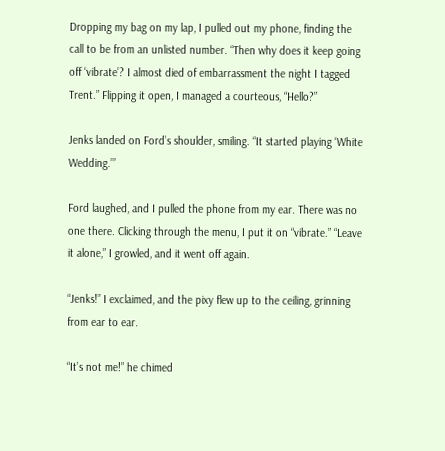Dropping my bag on my lap, I pulled out my phone, finding the call to be from an unlisted number. “Then why does it keep going off ‘vibrate’? I almost died of embarrassment the night I tagged Trent.” Flipping it open, I managed a courteous, “Hello?”

Jenks landed on Ford’s shoulder, smiling. “It started playing ‘White Wedding.’”

Ford laughed, and I pulled the phone from my ear. There was no one there. Clicking through the menu, I put it on “vibrate.” “Leave it alone,” I growled, and it went off again.

“Jenks!” I exclaimed, and the pixy flew up to the ceiling, grinning from ear to ear.

“It’s not me!” he chimed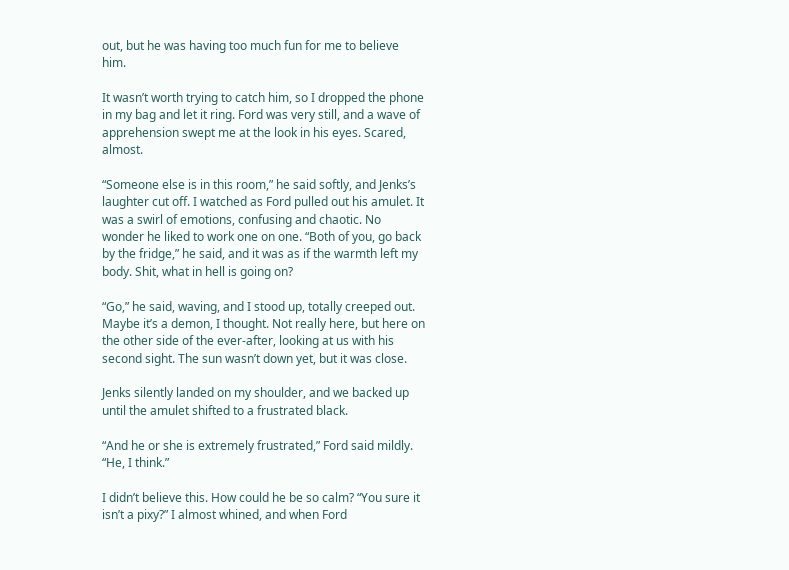out, but he was having too much fun for me to believe him.

It wasn’t worth trying to catch him, so I dropped the phone in my bag and let it ring. Ford was very still, and a wave of apprehension swept me at the look in his eyes. Scared, almost.

“Someone else is in this room,” he said softly, and Jenks’s laughter cut off. I watched as Ford pulled out his amulet. It was a swirl of emotions, confusing and chaotic. No wonder he liked to work one on one. “Both of you, go back by the fridge,” he said, and it was as if the warmth left my body. Shit, what in hell is going on?

“Go,” he said, waving, and I stood up, totally creeped out. Maybe it’s a demon, I thought. Not really here, but here on the other side of the ever-after, looking at us with his second sight. The sun wasn’t down yet, but it was close.

Jenks silently landed on my shoulder, and we backed up until the amulet shifted to a frustrated black.

“And he or she is extremely frustrated,” Ford said mildly. “He, I think.”

I didn’t believe this. How could he be so calm? “You sure it isn’t a pixy?” I almost whined, and when Ford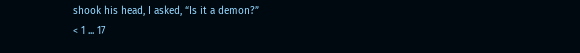shook his head, I asked, “Is it a demon?”
< 1 ... 17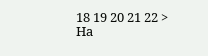18 19 20 21 22 >
На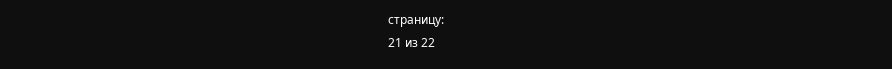страницу:
21 из 22